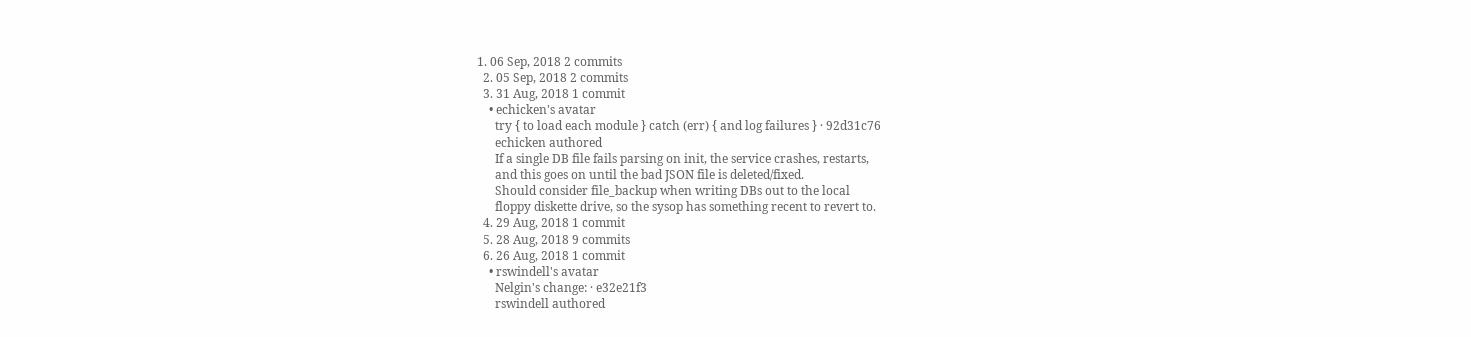1. 06 Sep, 2018 2 commits
  2. 05 Sep, 2018 2 commits
  3. 31 Aug, 2018 1 commit
    • echicken's avatar
      try { to load each module } catch (err) { and log failures } · 92d31c76
      echicken authored
      If a single DB file fails parsing on init, the service crashes, restarts,
      and this goes on until the bad JSON file is deleted/fixed.
      Should consider file_backup when writing DBs out to the local
      floppy diskette drive, so the sysop has something recent to revert to.
  4. 29 Aug, 2018 1 commit
  5. 28 Aug, 2018 9 commits
  6. 26 Aug, 2018 1 commit
    • rswindell's avatar
      Nelgin's change: · e32e21f3
      rswindell authored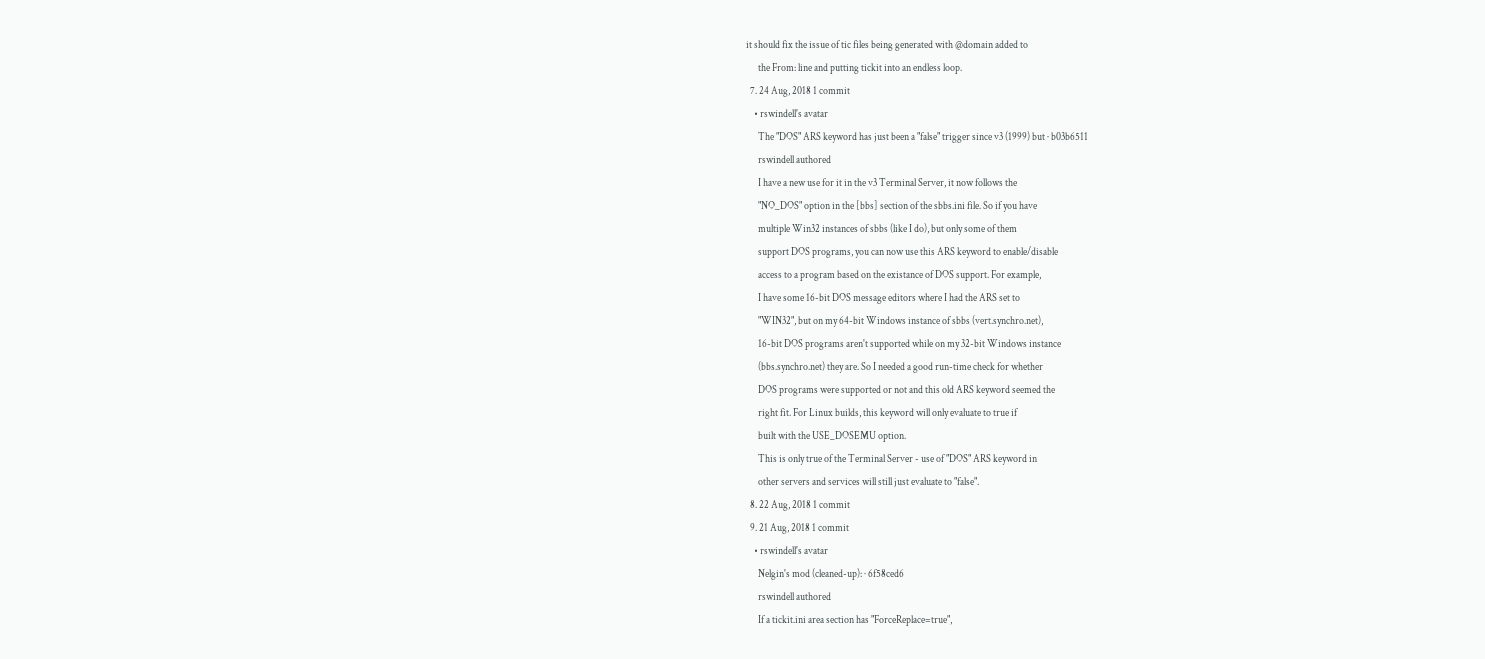it should fix the issue of tic files being generated with @domain added to
      the From: line and putting tickit into an endless loop.
  7. 24 Aug, 2018 1 commit
    • rswindell's avatar
      The "DOS" ARS keyword has just been a "false" trigger since v3 (1999) but · b03b6511
      rswindell authored
      I have a new use for it in the v3 Terminal Server, it now follows the
      "NO_DOS" option in the [bbs] section of the sbbs.ini file. So if you have
      multiple Win32 instances of sbbs (like I do), but only some of them
      support DOS programs, you can now use this ARS keyword to enable/disable
      access to a program based on the existance of DOS support. For example,
      I have some 16-bit DOS message editors where I had the ARS set to
      "WIN32", but on my 64-bit Windows instance of sbbs (vert.synchro.net),
      16-bit DOS programs aren't supported while on my 32-bit Windows instance
      (bbs.synchro.net) they are. So I needed a good run-time check for whether
      DOS programs were supported or not and this old ARS keyword seemed the
      right fit. For Linux builds, this keyword will only evaluate to true if
      built with the USE_DOSEMU option.
      This is only true of the Terminal Server - use of "DOS" ARS keyword in
      other servers and services will still just evaluate to "false".
  8. 22 Aug, 2018 1 commit
  9. 21 Aug, 2018 1 commit
    • rswindell's avatar
      Nelgin's mod (cleaned-up): · 6f58ced6
      rswindell authored
      If a tickit.ini area section has "ForceReplace=true",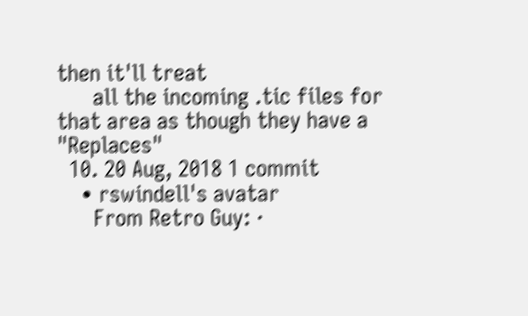then it'll treat
      all the incoming .tic files for that area as though they have a "Replaces"
  10. 20 Aug, 2018 1 commit
    • rswindell's avatar
      From Retro Guy: ·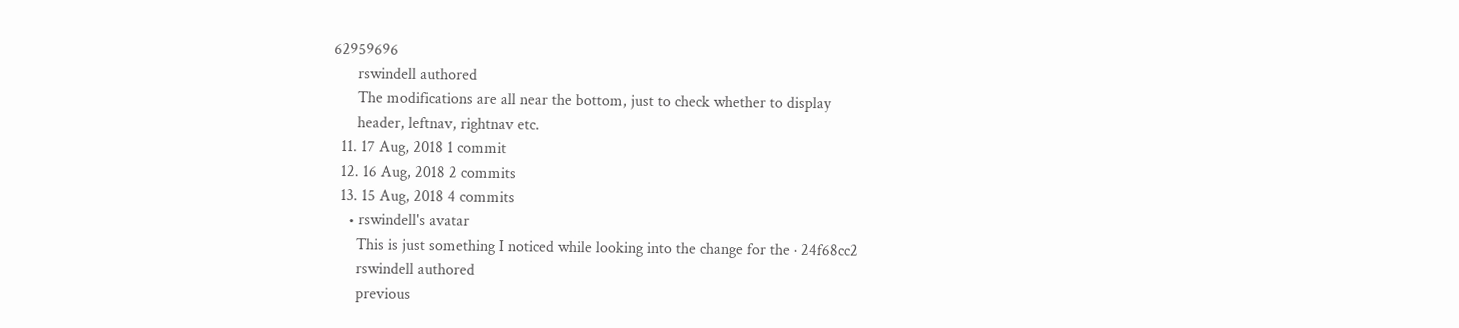62959696
      rswindell authored
      The modifications are all near the bottom, just to check whether to display
      header, leftnav, rightnav etc.
  11. 17 Aug, 2018 1 commit
  12. 16 Aug, 2018 2 commits
  13. 15 Aug, 2018 4 commits
    • rswindell's avatar
      This is just something I noticed while looking into the change for the · 24f68cc2
      rswindell authored
      previous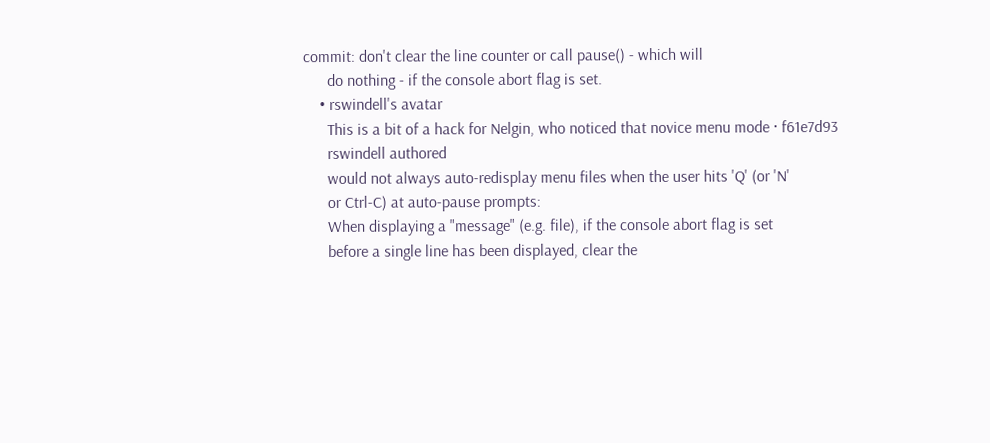commit: don't clear the line counter or call pause() - which will
      do nothing - if the console abort flag is set.
    • rswindell's avatar
      This is a bit of a hack for Nelgin, who noticed that novice menu mode · f61e7d93
      rswindell authored
      would not always auto-redisplay menu files when the user hits 'Q' (or 'N'
      or Ctrl-C) at auto-pause prompts:
      When displaying a "message" (e.g. file), if the console abort flag is set
      before a single line has been displayed, clear the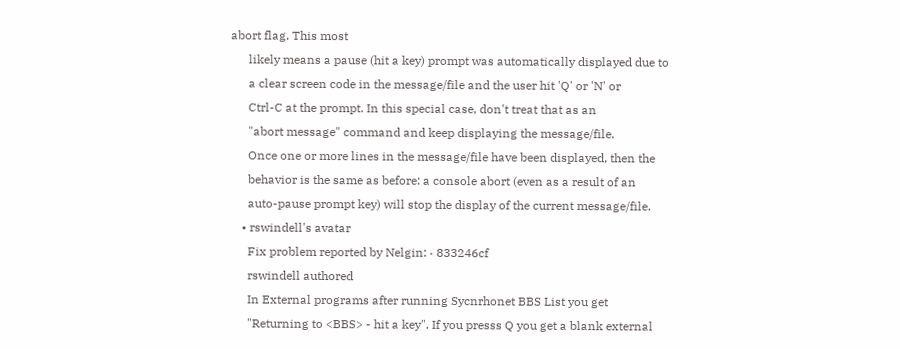abort flag. This most
      likely means a pause (hit a key) prompt was automatically displayed due to
      a clear screen code in the message/file and the user hit 'Q' or 'N' or
      Ctrl-C at the prompt. In this special case, don't treat that as an
      "abort message" command and keep displaying the message/file.
      Once one or more lines in the message/file have been displayed, then the
      behavior is the same as before: a console abort (even as a result of an
      auto-pause prompt key) will stop the display of the current message/file.
    • rswindell's avatar
      Fix problem reported by Nelgin: · 833246cf
      rswindell authored
      In External programs after running Sycnrhonet BBS List you get
      "Returning to <BBS> - hit a key". If you presss Q you get a blank external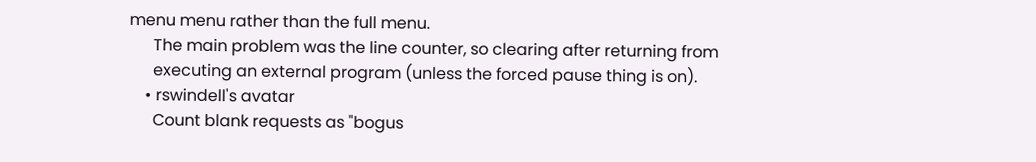menu menu rather than the full menu.
      The main problem was the line counter, so clearing after returning from
      executing an external program (unless the forced pause thing is on).
    • rswindell's avatar
      Count blank requests as "bogus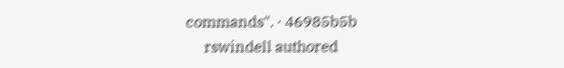commands". · 46985b5b
      rswindell authored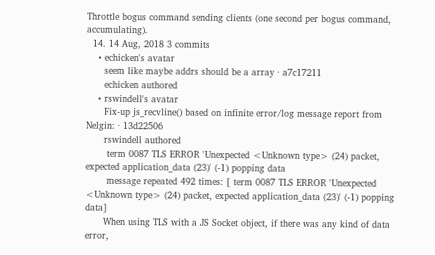Throttle bogus command sending clients (one second per bogus command, accumulating).
  14. 14 Aug, 2018 3 commits
    • echicken's avatar
      seem like maybe addrs should be a array · a7c17211
      echicken authored
    • rswindell's avatar
      Fix-up js_recvline() based on infinite error/log message report from Nelgin: · 13d22506
      rswindell authored
       term 0087 TLS ERROR 'Unexpected <Unknown type> (24) packet, expected application_data (23)' (-1) popping data
       message repeated 492 times: [ term 0087 TLS ERROR 'Unexpected <Unknown type> (24) packet, expected application_data (23)' (-1) popping data]
      When using TLS with a JS Socket object, if there was any kind of data error,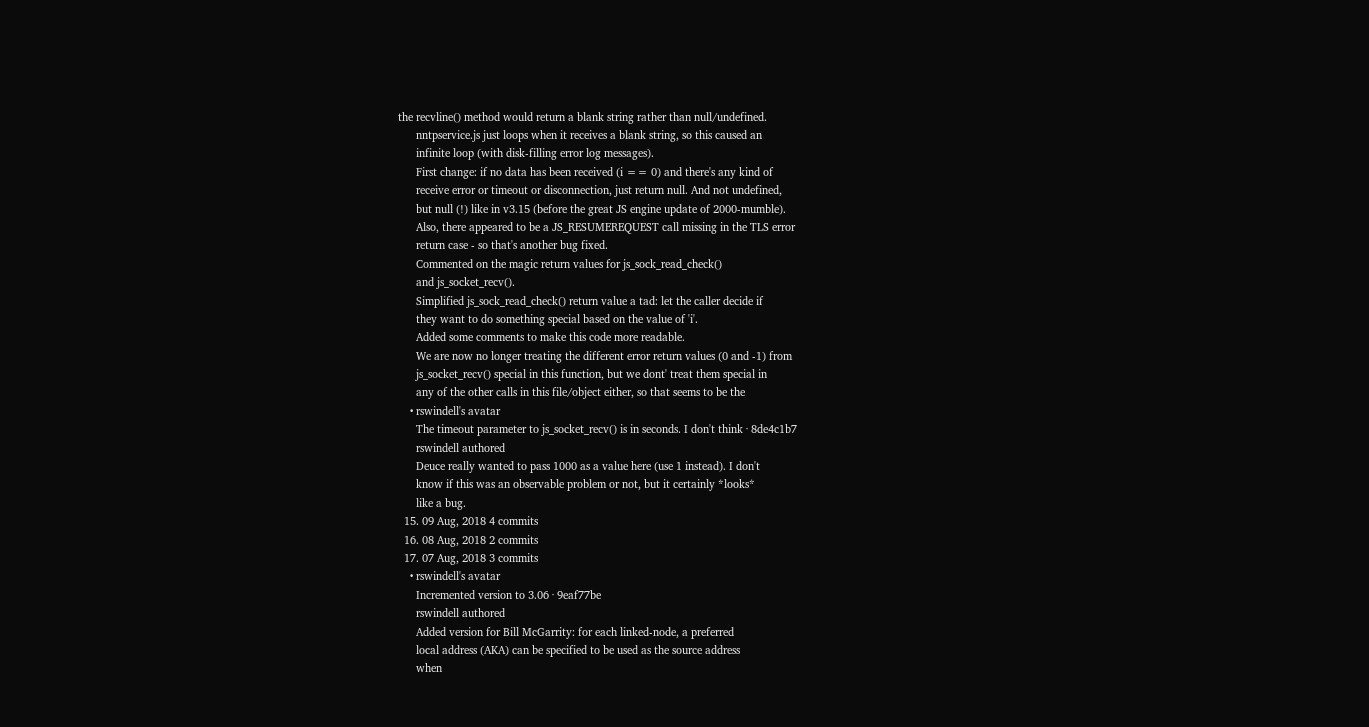the recvline() method would return a blank string rather than null/undefined.
      nntpservice.js just loops when it receives a blank string, so this caused an
      infinite loop (with disk-filling error log messages).
      First change: if no data has been received (i == 0) and there's any kind of
      receive error or timeout or disconnection, just return null. And not undefined,
      but null (!) like in v3.15 (before the great JS engine update of 2000-mumble).
      Also, there appeared to be a JS_RESUMEREQUEST call missing in the TLS error
      return case - so that's another bug fixed.
      Commented on the magic return values for js_sock_read_check()
      and js_socket_recv().
      Simplified js_sock_read_check() return value a tad: let the caller decide if
      they want to do something special based on the value of 'i'.
      Added some comments to make this code more readable.
      We are now no longer treating the different error return values (0 and -1) from
      js_socket_recv() special in this function, but we dont' treat them special in
      any of the other calls in this file/object either, so that seems to be the
    • rswindell's avatar
      The timeout parameter to js_socket_recv() is in seconds. I don't think · 8de4c1b7
      rswindell authored
      Deuce really wanted to pass 1000 as a value here (use 1 instead). I don't
      know if this was an observable problem or not, but it certainly *looks*
      like a bug.
  15. 09 Aug, 2018 4 commits
  16. 08 Aug, 2018 2 commits
  17. 07 Aug, 2018 3 commits
    • rswindell's avatar
      Incremented version to 3.06 · 9eaf77be
      rswindell authored
      Added version for Bill McGarrity: for each linked-node, a preferred
      local address (AKA) can be specified to be used as the source address
      when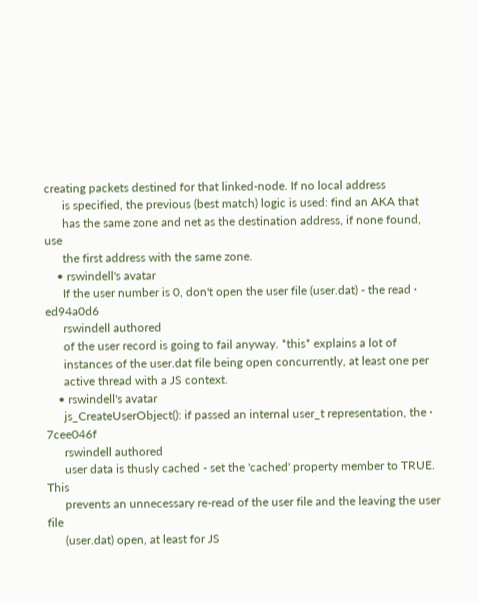creating packets destined for that linked-node. If no local address
      is specified, the previous (best match) logic is used: find an AKA that
      has the same zone and net as the destination address, if none found, use
      the first address with the same zone.
    • rswindell's avatar
      If the user number is 0, don't open the user file (user.dat) - the read · ed94a0d6
      rswindell authored
      of the user record is going to fail anyway. *this* explains a lot of
      instances of the user.dat file being open concurrently, at least one per
      active thread with a JS context.
    • rswindell's avatar
      js_CreateUserObject(): if passed an internal user_t representation, the · 7cee046f
      rswindell authored
      user data is thusly cached - set the 'cached' property member to TRUE. This
      prevents an unnecessary re-read of the user file and the leaving the user file
      (user.dat) open, at least for JS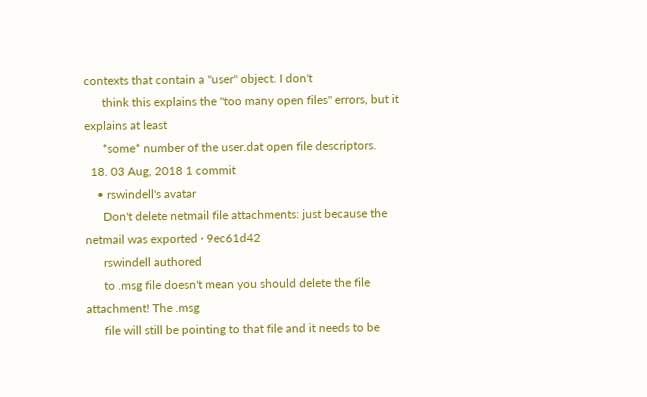contexts that contain a "user" object. I don't
      think this explains the "too many open files" errors, but it explains at least
      *some* number of the user.dat open file descriptors.
  18. 03 Aug, 2018 1 commit
    • rswindell's avatar
      Don't delete netmail file attachments: just because the netmail was exported · 9ec61d42
      rswindell authored
      to .msg file doesn't mean you should delete the file attachment! The .msg
      file will still be pointing to that file and it needs to be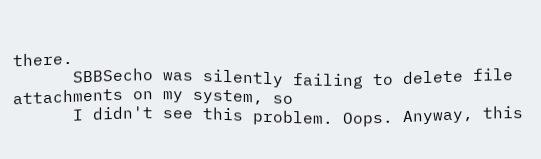there.
      SBBSecho was silently failing to delete file attachments on my system, so
      I didn't see this problem. Oops. Anyway, this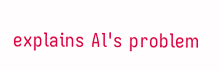explains Al's problem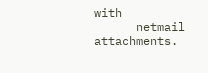with
      netmail attachments.